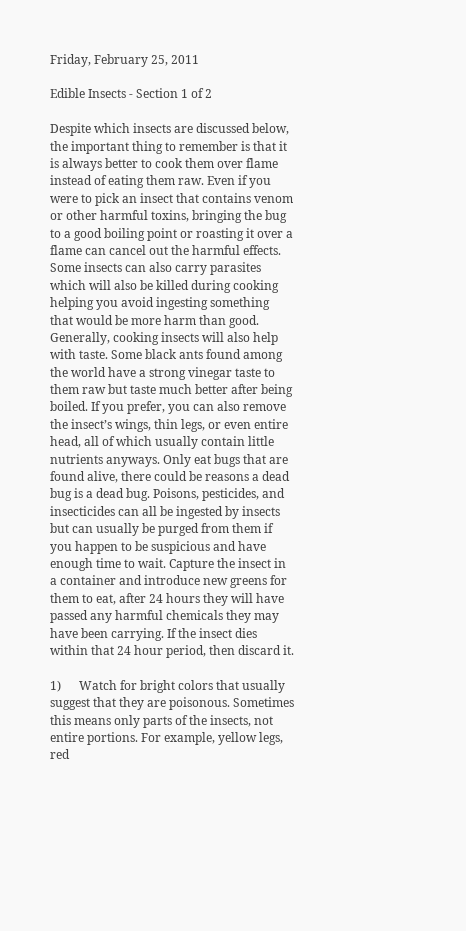Friday, February 25, 2011

Edible Insects - Section 1 of 2

Despite which insects are discussed below, the important thing to remember is that it is always better to cook them over flame instead of eating them raw. Even if you were to pick an insect that contains venom or other harmful toxins, bringing the bug to a good boiling point or roasting it over a flame can cancel out the harmful effects. Some insects can also carry parasites which will also be killed during cooking helping you avoid ingesting something that would be more harm than good. Generally, cooking insects will also help with taste. Some black ants found among the world have a strong vinegar taste to them raw but taste much better after being boiled. If you prefer, you can also remove the insect’s wings, thin legs, or even entire head, all of which usually contain little nutrients anyways. Only eat bugs that are found alive, there could be reasons a dead bug is a dead bug. Poisons, pesticides, and insecticides can all be ingested by insects but can usually be purged from them if you happen to be suspicious and have enough time to wait. Capture the insect in a container and introduce new greens for them to eat, after 24 hours they will have passed any harmful chemicals they may have been carrying. If the insect dies within that 24 hour period, then discard it.

1)      Watch for bright colors that usually suggest that they are poisonous. Sometimes this means only parts of the insects, not entire portions. For example, yellow legs, red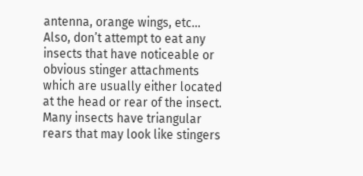antenna, orange wings, etc… Also, don’t attempt to eat any insects that have noticeable or obvious stinger attachments which are usually either located at the head or rear of the insect. Many insects have triangular rears that may look like stingers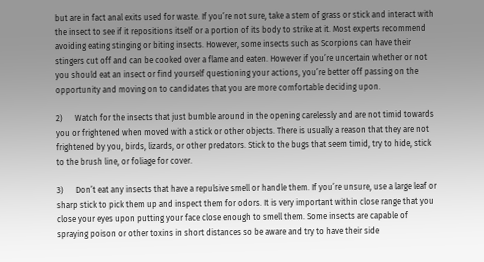but are in fact anal exits used for waste. If you’re not sure, take a stem of grass or stick and interact with the insect to see if it repositions itself or a portion of its body to strike at it. Most experts recommend avoiding eating stinging or biting insects. However, some insects such as Scorpions can have their stingers cut off and can be cooked over a flame and eaten. However if you’re uncertain whether or not you should eat an insect or find yourself questioning your actions, you’re better off passing on the opportunity and moving on to candidates that you are more comfortable deciding upon.

2)      Watch for the insects that just bumble around in the opening carelessly and are not timid towards you or frightened when moved with a stick or other objects. There is usually a reason that they are not frightened by you, birds, lizards, or other predators. Stick to the bugs that seem timid, try to hide, stick to the brush line, or foliage for cover.

3)      Don’t eat any insects that have a repulsive smell or handle them. If you’re unsure, use a large leaf or sharp stick to pick them up and inspect them for odors. It is very important within close range that you close your eyes upon putting your face close enough to smell them. Some insects are capable of spraying poison or other toxins in short distances so be aware and try to have their side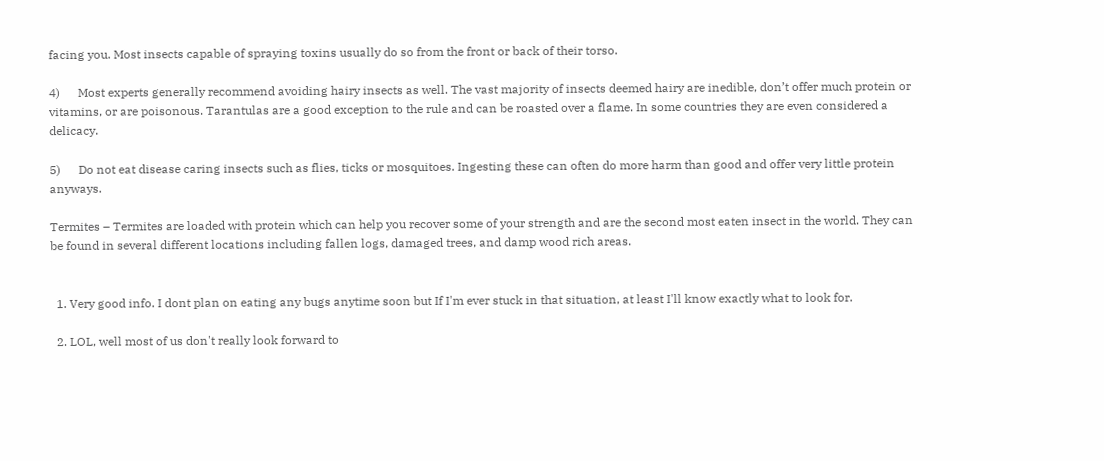facing you. Most insects capable of spraying toxins usually do so from the front or back of their torso.

4)      Most experts generally recommend avoiding hairy insects as well. The vast majority of insects deemed hairy are inedible, don’t offer much protein or vitamins, or are poisonous. Tarantulas are a good exception to the rule and can be roasted over a flame. In some countries they are even considered a delicacy.

5)      Do not eat disease caring insects such as flies, ticks or mosquitoes. Ingesting these can often do more harm than good and offer very little protein anyways.

Termites – Termites are loaded with protein which can help you recover some of your strength and are the second most eaten insect in the world. They can be found in several different locations including fallen logs, damaged trees, and damp wood rich areas.


  1. Very good info. I dont plan on eating any bugs anytime soon but If I'm ever stuck in that situation, at least I'll know exactly what to look for.

  2. LOL, well most of us don't really look forward to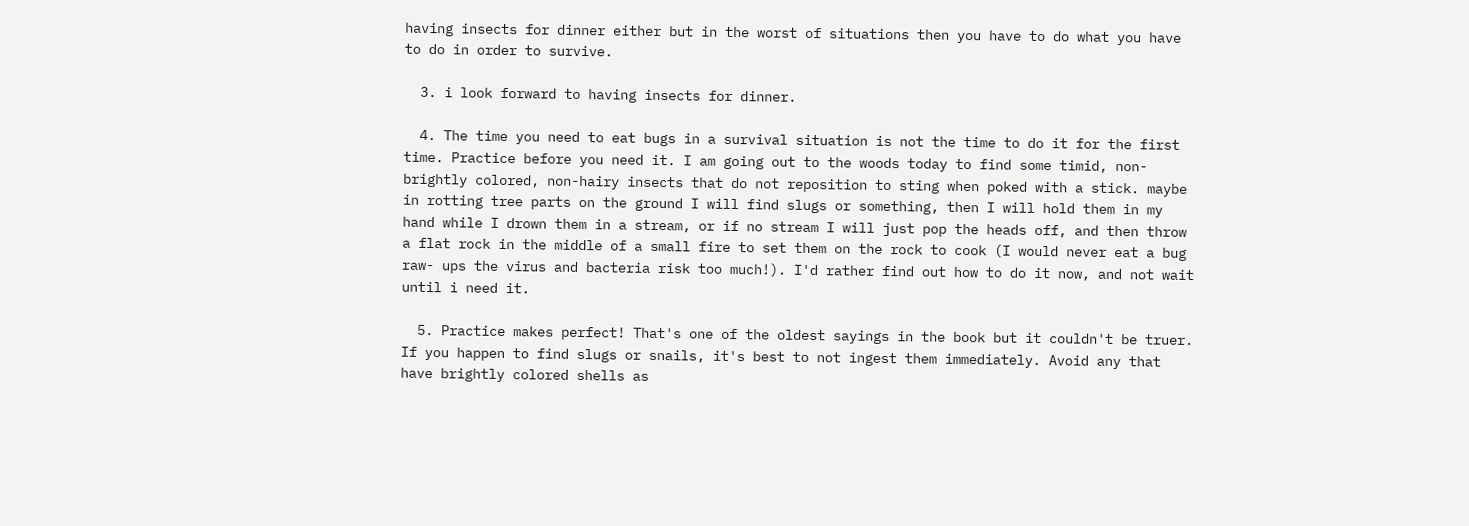having insects for dinner either but in the worst of situations then you have to do what you have to do in order to survive.

  3. i look forward to having insects for dinner.

  4. The time you need to eat bugs in a survival situation is not the time to do it for the first time. Practice before you need it. I am going out to the woods today to find some timid, non-brightly colored, non-hairy insects that do not reposition to sting when poked with a stick. maybe in rotting tree parts on the ground I will find slugs or something, then I will hold them in my hand while I drown them in a stream, or if no stream I will just pop the heads off, and then throw a flat rock in the middle of a small fire to set them on the rock to cook (I would never eat a bug raw- ups the virus and bacteria risk too much!). I'd rather find out how to do it now, and not wait until i need it.

  5. Practice makes perfect! That's one of the oldest sayings in the book but it couldn't be truer. If you happen to find slugs or snails, it's best to not ingest them immediately. Avoid any that have brightly colored shells as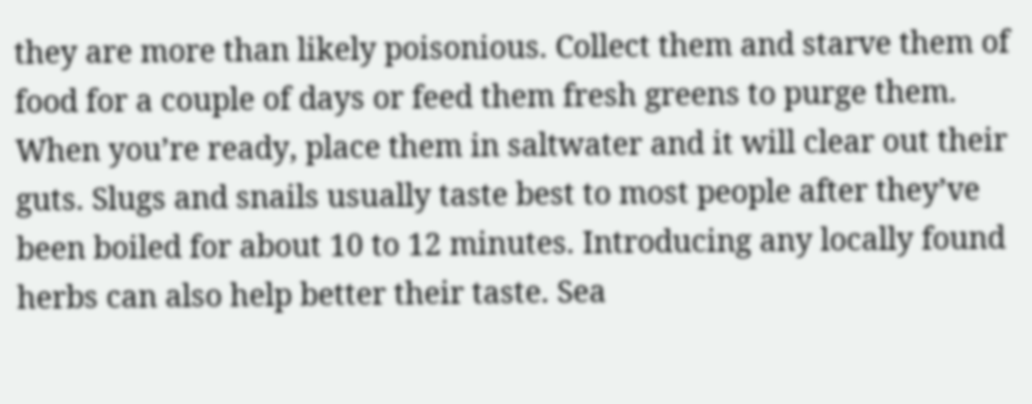they are more than likely poisonious. Collect them and starve them of food for a couple of days or feed them fresh greens to purge them. When you’re ready, place them in saltwater and it will clear out their guts. Slugs and snails usually taste best to most people after they’ve been boiled for about 10 to 12 minutes. Introducing any locally found herbs can also help better their taste. Sea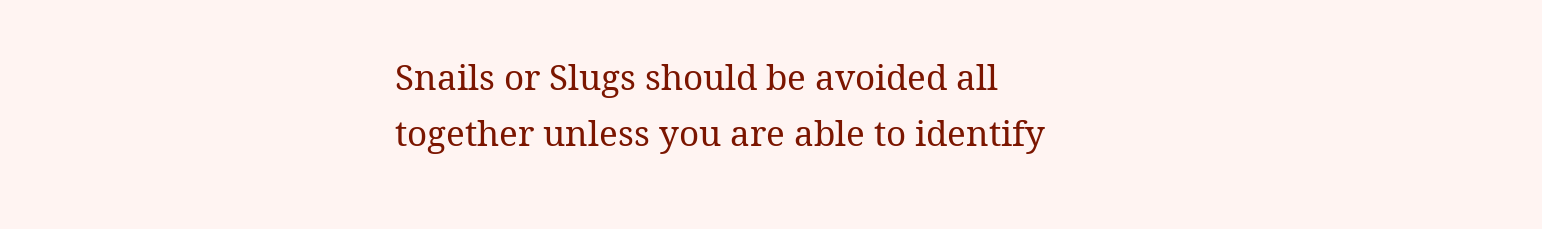Snails or Slugs should be avoided all together unless you are able to identify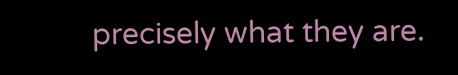precisely what they are.